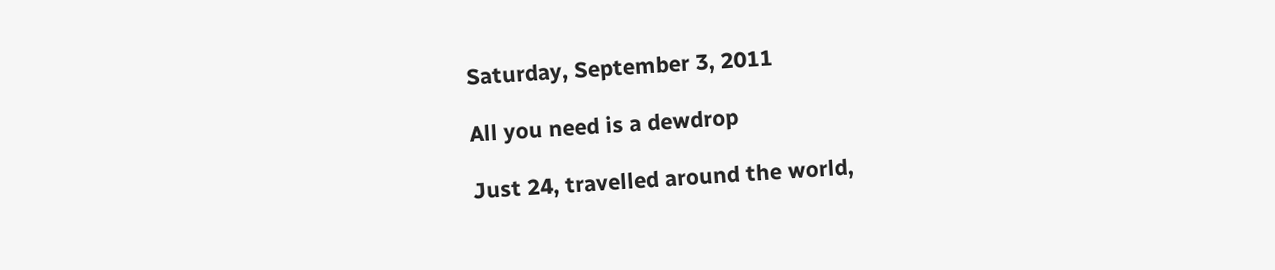Saturday, September 3, 2011

All you need is a dewdrop

Just 24, travelled around the world,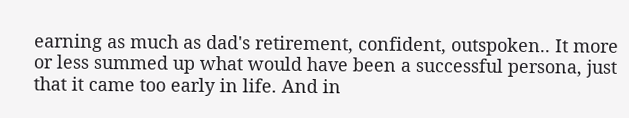earning as much as dad's retirement, confident, outspoken.. It more or less summed up what would have been a successful persona, just that it came too early in life. And in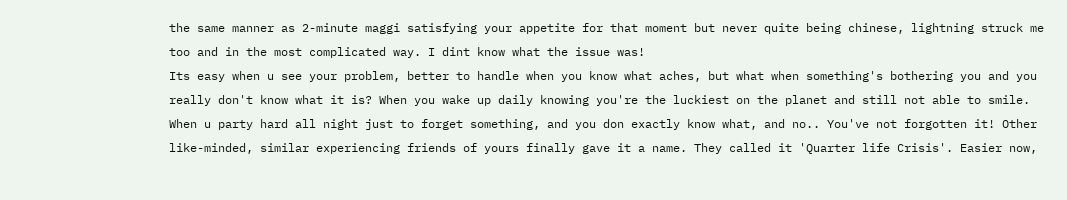the same manner as 2-minute maggi satisfying your appetite for that moment but never quite being chinese, lightning struck me too and in the most complicated way. I dint know what the issue was!
Its easy when u see your problem, better to handle when you know what aches, but what when something's bothering you and you really don't know what it is? When you wake up daily knowing you're the luckiest on the planet and still not able to smile. When u party hard all night just to forget something, and you don exactly know what, and no.. You've not forgotten it! Other like-minded, similar experiencing friends of yours finally gave it a name. They called it 'Quarter life Crisis'. Easier now,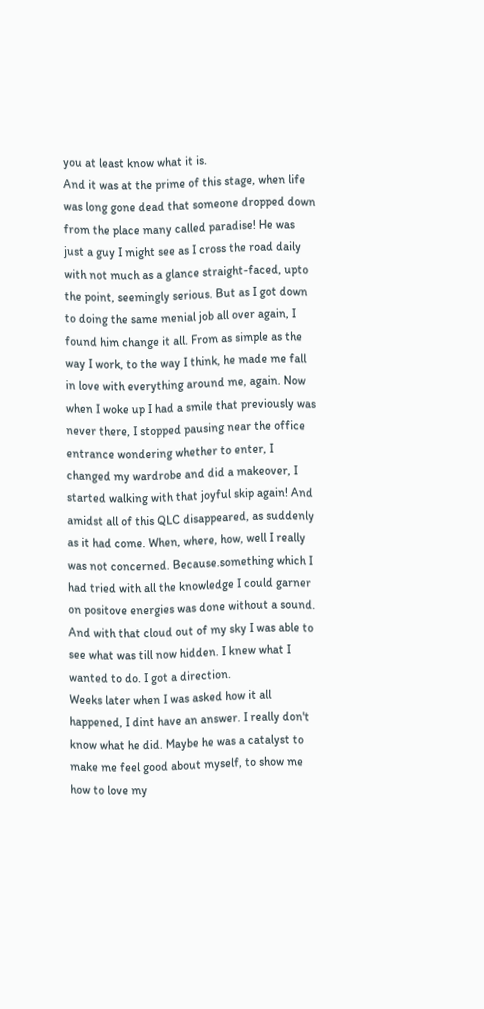you at least know what it is.
And it was at the prime of this stage, when life was long gone dead that someone dropped down from the place many called paradise! He was just a guy I might see as I cross the road daily with not much as a glance straight-faced, upto the point, seemingly serious. But as I got down to doing the same menial job all over again, I found him change it all. From as simple as the way I work, to the way I think, he made me fall in love with everything around me, again. Now when I woke up I had a smile that previously was never there, I stopped pausing near the office entrance wondering whether to enter, I changed my wardrobe and did a makeover, I started walking with that joyful skip again! And amidst all of this QLC disappeared, as suddenly as it had come. When, where, how, well I really was not concerned. Because.something which I had tried with all the knowledge I could garner on positove energies was done without a sound. And with that cloud out of my sky I was able to see what was till now hidden. I knew what I wanted to do. I got a direction.
Weeks later when I was asked how it all happened, I dint have an answer. I really don't know what he did. Maybe he was a catalyst to make me feel good about myself, to show me how to love my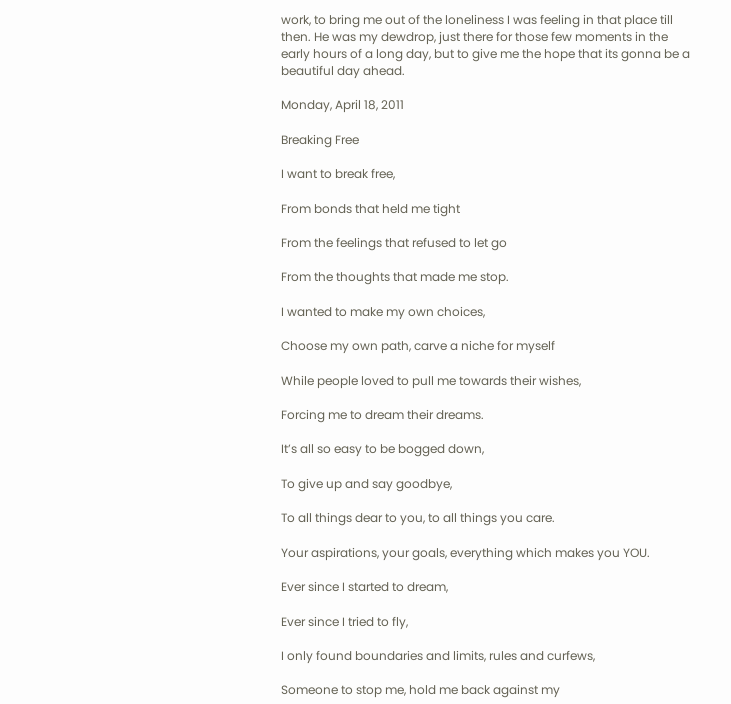work, to bring me out of the loneliness I was feeling in that place till then. He was my dewdrop, just there for those few moments in the early hours of a long day, but to give me the hope that its gonna be a beautiful day ahead.

Monday, April 18, 2011

Breaking Free

I want to break free,

From bonds that held me tight

From the feelings that refused to let go

From the thoughts that made me stop.

I wanted to make my own choices,

Choose my own path, carve a niche for myself

While people loved to pull me towards their wishes,

Forcing me to dream their dreams.

It’s all so easy to be bogged down,

To give up and say goodbye,

To all things dear to you, to all things you care.

Your aspirations, your goals, everything which makes you YOU.

Ever since I started to dream,

Ever since I tried to fly,

I only found boundaries and limits, rules and curfews,

Someone to stop me, hold me back against my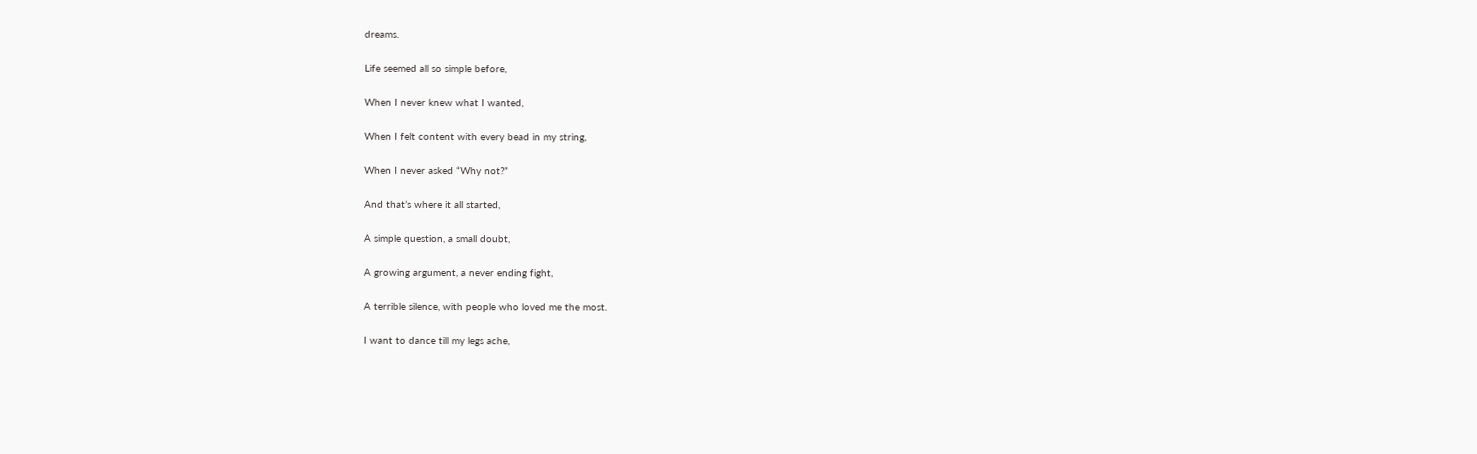dreams.

Life seemed all so simple before,

When I never knew what I wanted,

When I felt content with every bead in my string,

When I never asked “Why not?”

And that’s where it all started,

A simple question, a small doubt,

A growing argument, a never ending fight,

A terrible silence, with people who loved me the most.

I want to dance till my legs ache,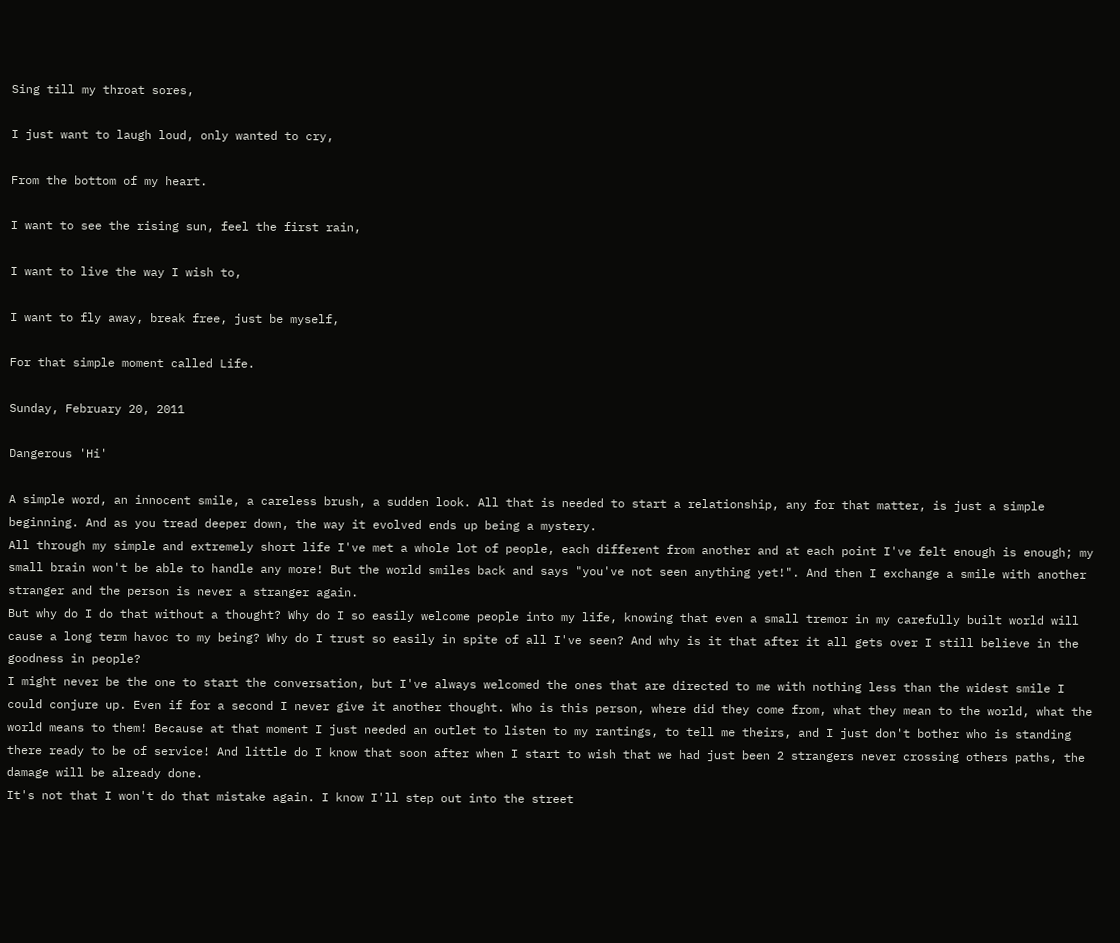Sing till my throat sores,

I just want to laugh loud, only wanted to cry,

From the bottom of my heart.

I want to see the rising sun, feel the first rain,

I want to live the way I wish to,

I want to fly away, break free, just be myself,

For that simple moment called Life.

Sunday, February 20, 2011

Dangerous 'Hi'

A simple word, an innocent smile, a careless brush, a sudden look. All that is needed to start a relationship, any for that matter, is just a simple beginning. And as you tread deeper down, the way it evolved ends up being a mystery.
All through my simple and extremely short life I've met a whole lot of people, each different from another and at each point I've felt enough is enough; my small brain won't be able to handle any more! But the world smiles back and says "you've not seen anything yet!". And then I exchange a smile with another stranger and the person is never a stranger again.
But why do I do that without a thought? Why do I so easily welcome people into my life, knowing that even a small tremor in my carefully built world will cause a long term havoc to my being? Why do I trust so easily in spite of all I've seen? And why is it that after it all gets over I still believe in the goodness in people?
I might never be the one to start the conversation, but I've always welcomed the ones that are directed to me with nothing less than the widest smile I could conjure up. Even if for a second I never give it another thought. Who is this person, where did they come from, what they mean to the world, what the world means to them! Because at that moment I just needed an outlet to listen to my rantings, to tell me theirs, and I just don't bother who is standing there ready to be of service! And little do I know that soon after when I start to wish that we had just been 2 strangers never crossing others paths, the damage will be already done.
It's not that I won't do that mistake again. I know I'll step out into the street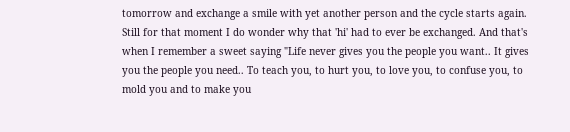tomorrow and exchange a smile with yet another person and the cycle starts again. Still for that moment I do wonder why that 'hi' had to ever be exchanged. And that's when I remember a sweet saying "Life never gives you the people you want.. It gives you the people you need.. To teach you, to hurt you, to love you, to confuse you, to mold you and to make you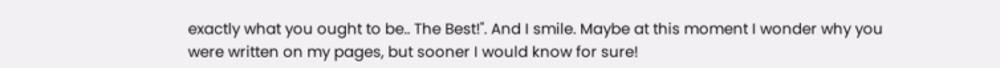exactly what you ought to be.. The Best!". And I smile. Maybe at this moment I wonder why you were written on my pages, but sooner I would know for sure!